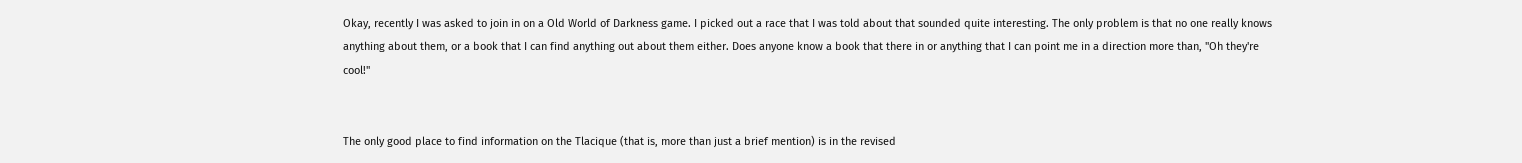Okay, recently I was asked to join in on a Old World of Darkness game. I picked out a race that I was told about that sounded quite interesting. The only problem is that no one really knows anything about them, or a book that I can find anything out about them either. Does anyone know a book that there in or anything that I can point me in a direction more than, "Oh they're cool!"


The only good place to find information on the Tlacique (that is, more than just a brief mention) is in the revised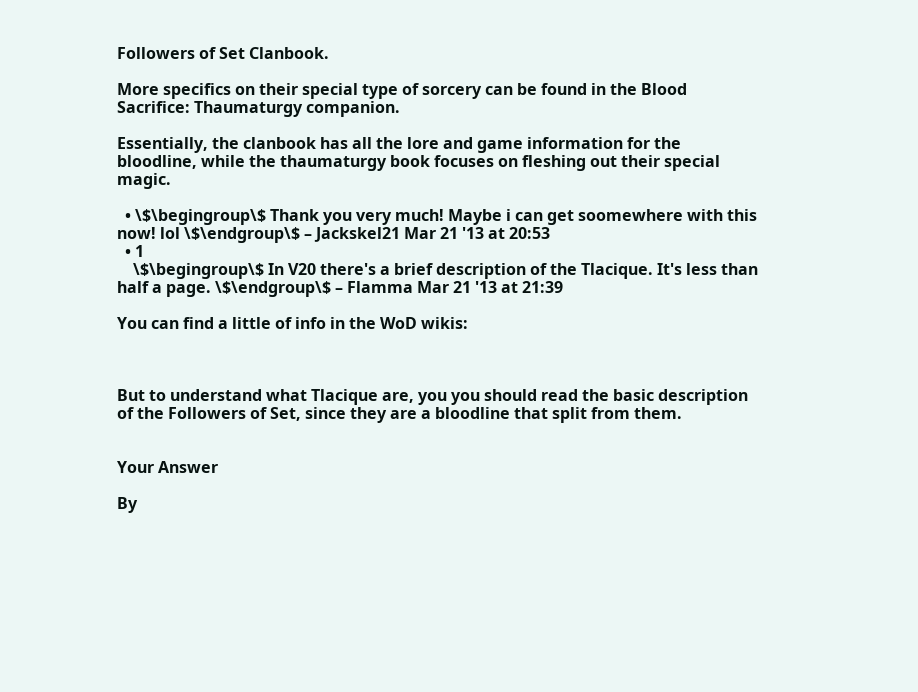Followers of Set Clanbook.

More specifics on their special type of sorcery can be found in the Blood Sacrifice: Thaumaturgy companion.

Essentially, the clanbook has all the lore and game information for the bloodline, while the thaumaturgy book focuses on fleshing out their special magic.

  • \$\begingroup\$ Thank you very much! Maybe i can get soomewhere with this now! lol \$\endgroup\$ – Jackskel21 Mar 21 '13 at 20:53
  • 1
    \$\begingroup\$ In V20 there's a brief description of the Tlacique. It's less than half a page. \$\endgroup\$ – Flamma Mar 21 '13 at 21:39

You can find a little of info in the WoD wikis:



But to understand what Tlacique are, you you should read the basic description of the Followers of Set, since they are a bloodline that split from them.


Your Answer

By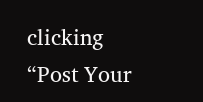clicking “Post Your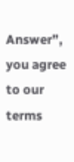Answer”, you agree to our terms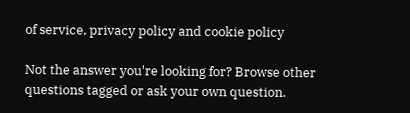of service, privacy policy and cookie policy

Not the answer you're looking for? Browse other questions tagged or ask your own question.